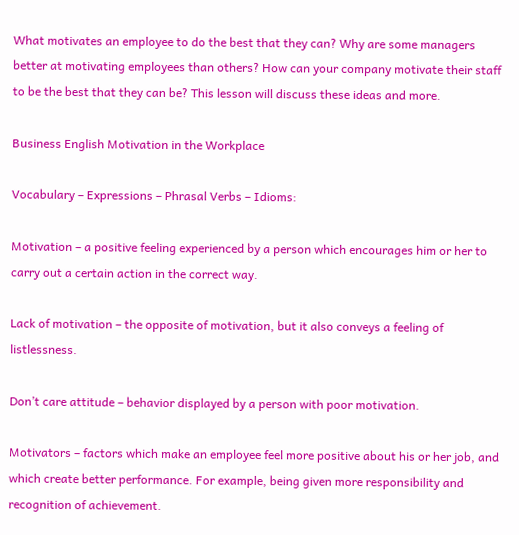What motivates an employee to do the best that they can? Why are some managers better at motivating employees than others? How can your company motivate their staff to be the best that they can be? This lesson will discuss these ideas and more.

Business English Motivation in the Workplace

Vocabulary – Expressions – Phrasal Verbs – Idioms:

Motivation – a positive feeling experienced by a person which encourages him or her to carry out a certain action in the correct way.

Lack of motivation – the opposite of motivation, but it also conveys a feeling of listlessness.

Don’t care attitude – behavior displayed by a person with poor motivation.

Motivators – factors which make an employee feel more positive about his or her job, and which create better performance. For example, being given more responsibility and recognition of achievement.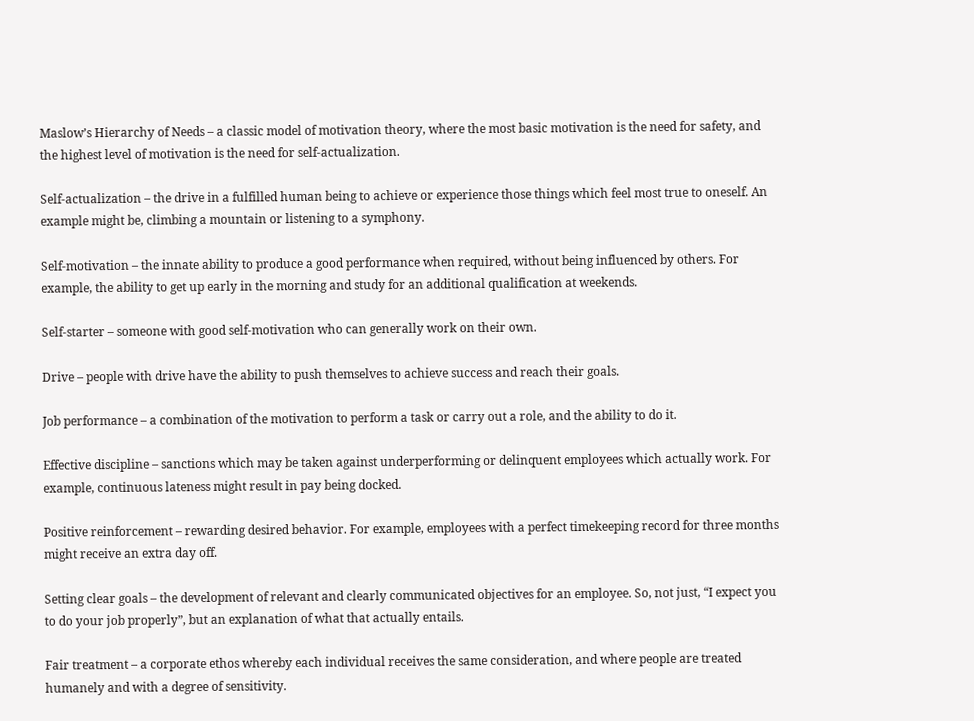Maslow’s Hierarchy of Needs – a classic model of motivation theory, where the most basic motivation is the need for safety, and the highest level of motivation is the need for self-actualization.

Self-actualization – the drive in a fulfilled human being to achieve or experience those things which feel most true to oneself. An example might be, climbing a mountain or listening to a symphony.

Self-motivation – the innate ability to produce a good performance when required, without being influenced by others. For example, the ability to get up early in the morning and study for an additional qualification at weekends.

Self-starter – someone with good self-motivation who can generally work on their own.

Drive – people with drive have the ability to push themselves to achieve success and reach their goals.

Job performance – a combination of the motivation to perform a task or carry out a role, and the ability to do it.

Effective discipline – sanctions which may be taken against underperforming or delinquent employees which actually work. For example, continuous lateness might result in pay being docked.

Positive reinforcement – rewarding desired behavior. For example, employees with a perfect timekeeping record for three months might receive an extra day off.

Setting clear goals – the development of relevant and clearly communicated objectives for an employee. So, not just, “I expect you to do your job properly”, but an explanation of what that actually entails.

Fair treatment – a corporate ethos whereby each individual receives the same consideration, and where people are treated humanely and with a degree of sensitivity.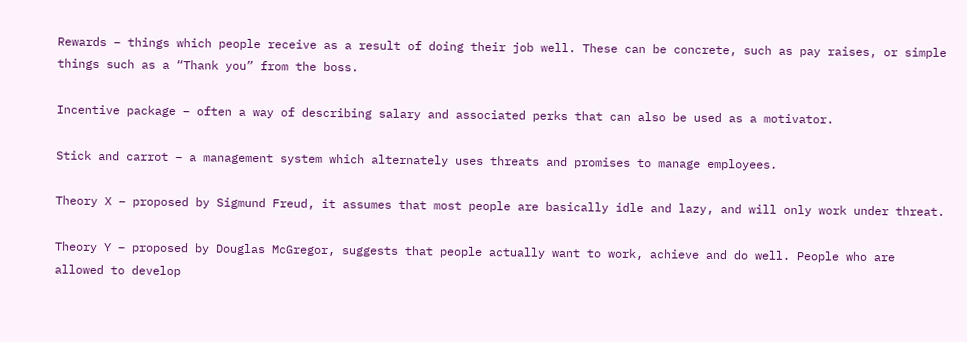Rewards – things which people receive as a result of doing their job well. These can be concrete, such as pay raises, or simple things such as a “Thank you” from the boss.

Incentive package – often a way of describing salary and associated perks that can also be used as a motivator.

Stick and carrot – a management system which alternately uses threats and promises to manage employees.

Theory X – proposed by Sigmund Freud, it assumes that most people are basically idle and lazy, and will only work under threat.

Theory Y – proposed by Douglas McGregor, suggests that people actually want to work, achieve and do well. People who are allowed to develop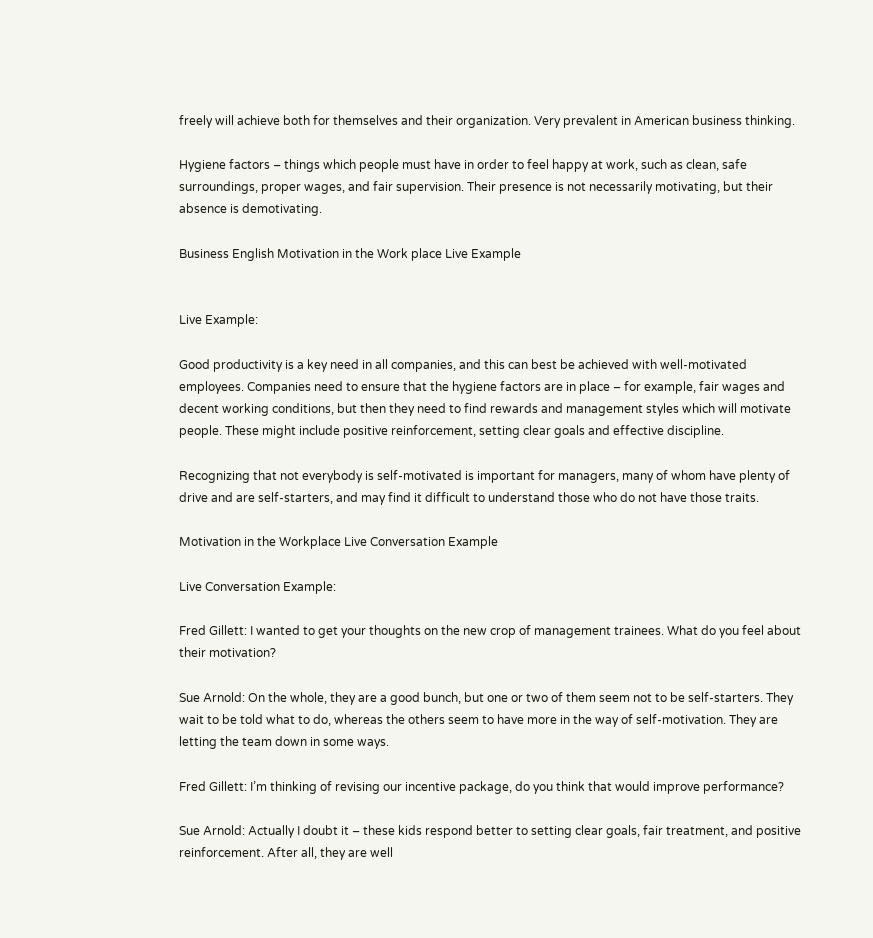freely will achieve both for themselves and their organization. Very prevalent in American business thinking.

Hygiene factors – things which people must have in order to feel happy at work, such as clean, safe surroundings, proper wages, and fair supervision. Their presence is not necessarily motivating, but their absence is demotivating.

Business English Motivation in the Work place Live Example


Live Example:

Good productivity is a key need in all companies, and this can best be achieved with well-motivated employees. Companies need to ensure that the hygiene factors are in place – for example, fair wages and decent working conditions, but then they need to find rewards and management styles which will motivate people. These might include positive reinforcement, setting clear goals and effective discipline.

Recognizing that not everybody is self-motivated is important for managers, many of whom have plenty of drive and are self-starters, and may find it difficult to understand those who do not have those traits.

Motivation in the Workplace Live Conversation Example

Live Conversation Example:

Fred Gillett: I wanted to get your thoughts on the new crop of management trainees. What do you feel about their motivation?

Sue Arnold: On the whole, they are a good bunch, but one or two of them seem not to be self-starters. They wait to be told what to do, whereas the others seem to have more in the way of self-motivation. They are letting the team down in some ways.

Fred Gillett: I’m thinking of revising our incentive package, do you think that would improve performance?

Sue Arnold: Actually I doubt it – these kids respond better to setting clear goals, fair treatment, and positive reinforcement. After all, they are well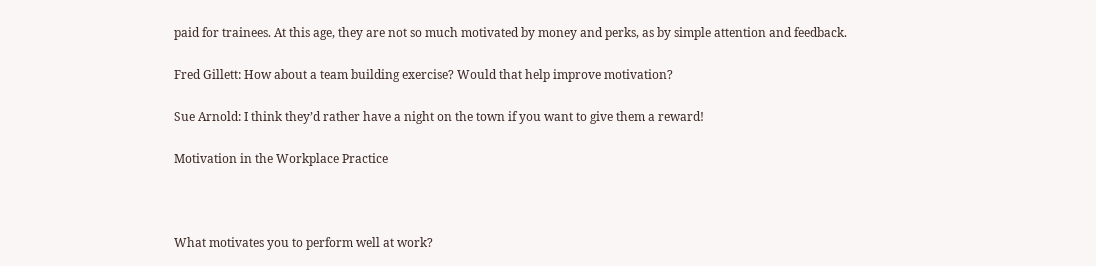paid for trainees. At this age, they are not so much motivated by money and perks, as by simple attention and feedback.

Fred Gillett: How about a team building exercise? Would that help improve motivation?

Sue Arnold: I think they’d rather have a night on the town if you want to give them a reward!

Motivation in the Workplace Practice



What motivates you to perform well at work?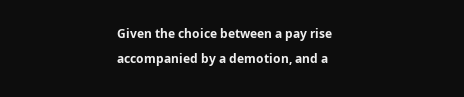Given the choice between a pay rise accompanied by a demotion, and a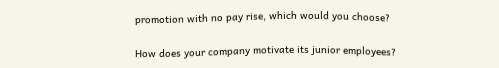promotion with no pay rise, which would you choose?

How does your company motivate its junior employees?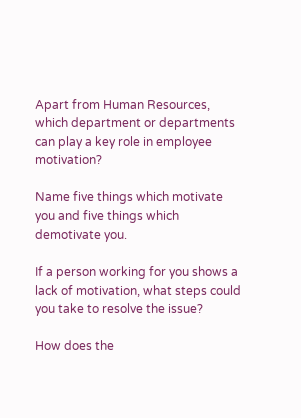Apart from Human Resources, which department or departments can play a key role in employee motivation?

Name five things which motivate you and five things which demotivate you.

If a person working for you shows a lack of motivation, what steps could you take to resolve the issue?

How does the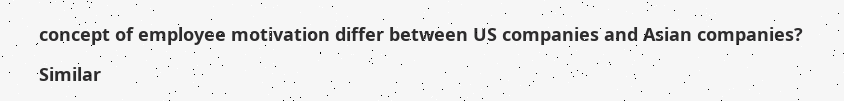concept of employee motivation differ between US companies and Asian companies?

Similar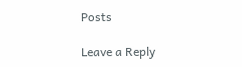Posts

Leave a Reply